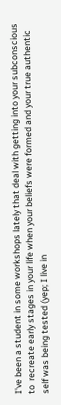I've been a student in some workshops lately that deal with getting into your subconscious to  recreate early stages in your life when your beliefs were formed and your true authentic self was being tested (yep; I live in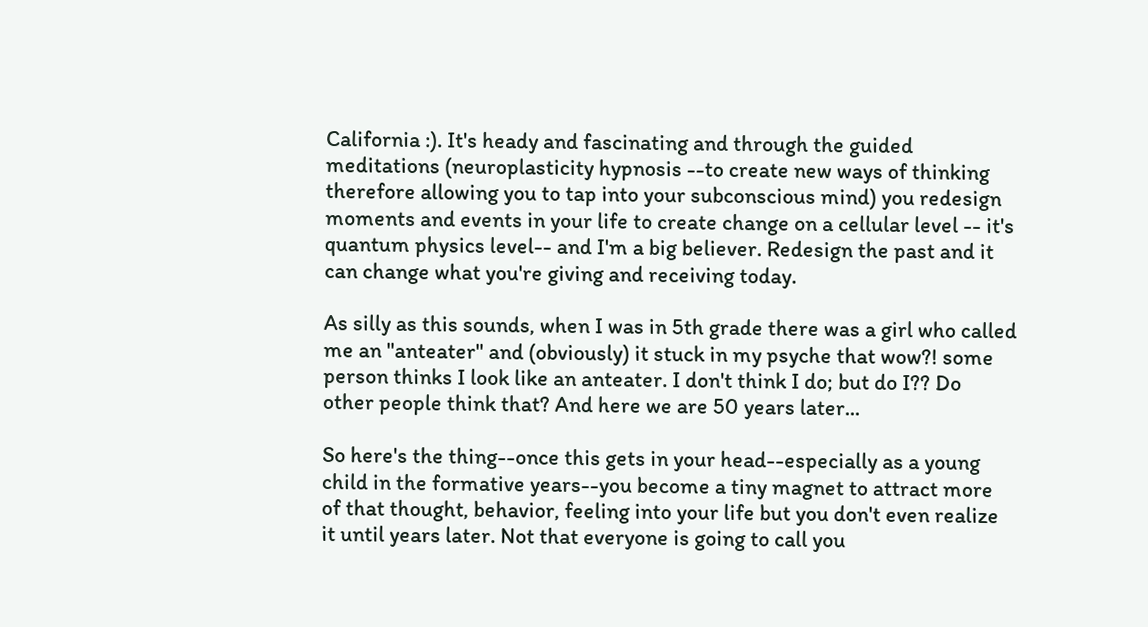California :). It's heady and fascinating and through the guided meditations (neuroplasticity hypnosis --to create new ways of thinking therefore allowing you to tap into your subconscious mind) you redesign moments and events in your life to create change on a cellular level -- it's quantum physics level-- and I'm a big believer. Redesign the past and it can change what you're giving and receiving today.

As silly as this sounds, when I was in 5th grade there was a girl who called me an "anteater" and (obviously) it stuck in my psyche that wow?! some person thinks I look like an anteater. I don't think I do; but do I?? Do other people think that? And here we are 50 years later...

So here's the thing--once this gets in your head--especially as a young child in the formative years--you become a tiny magnet to attract more of that thought, behavior, feeling into your life but you don't even realize it until years later. Not that everyone is going to call you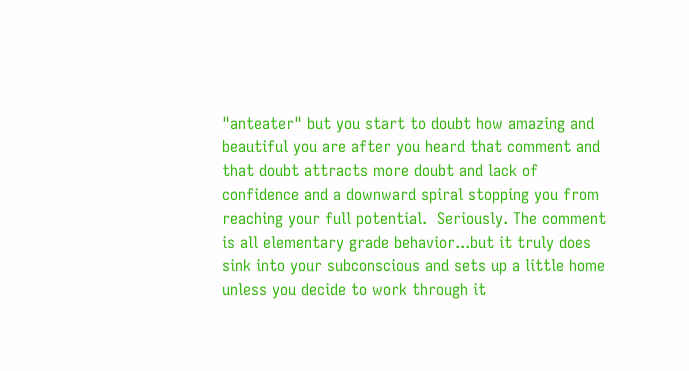"anteater" but you start to doubt how amazing and beautiful you are after you heard that comment and that doubt attracts more doubt and lack of confidence and a downward spiral stopping you from reaching your full potential.  Seriously. The comment is all elementary grade behavior...but it truly does sink into your subconscious and sets up a little home unless you decide to work through it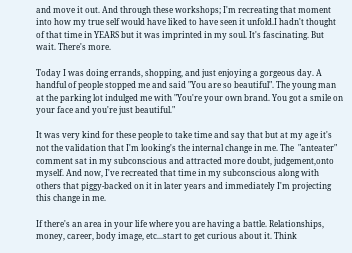and move it out. And through these workshops; I'm recreating that moment into how my true self would have liked to have seen it unfold.I hadn't thought of that time in YEARS but it was imprinted in my soul. It's fascinating. But wait. There's more.

Today I was doing errands, shopping, and just enjoying a gorgeous day. A handful of people stopped me and said "You are so beautiful". The young man at the parking lot indulged me with "You're your own brand. You got a smile on your face and you're just beautiful."

It was very kind for these people to take time and say that but at my age it's not the validation that I'm looking's the internal change in me. The  "anteater" comment sat in my subconscious and attracted more doubt, judgement,onto myself. And now, I've recreated that time in my subconscious along with others that piggy-backed on it in later years and immediately I'm projecting this change in me.

If there's an area in your life where you are having a battle. Relationships, money, career, body image, etc...start to get curious about it. Think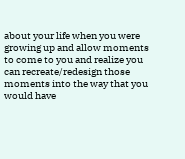about your life when you were growing up and allow moments to come to you and realize you can recreate/redesign those moments into the way that you would have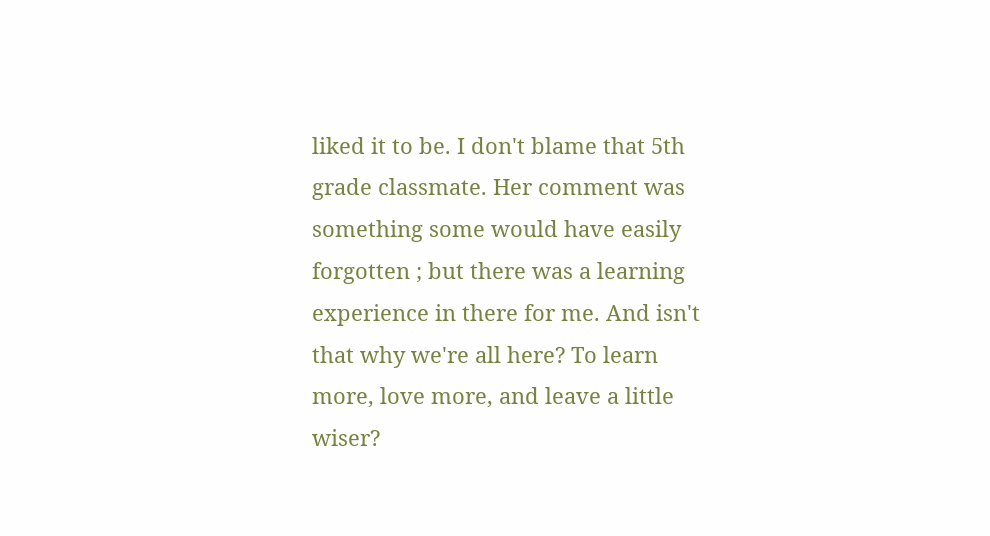liked it to be. I don't blame that 5th grade classmate. Her comment was something some would have easily forgotten ; but there was a learning experience in there for me. And isn't that why we're all here? To learn more, love more, and leave a little wiser?